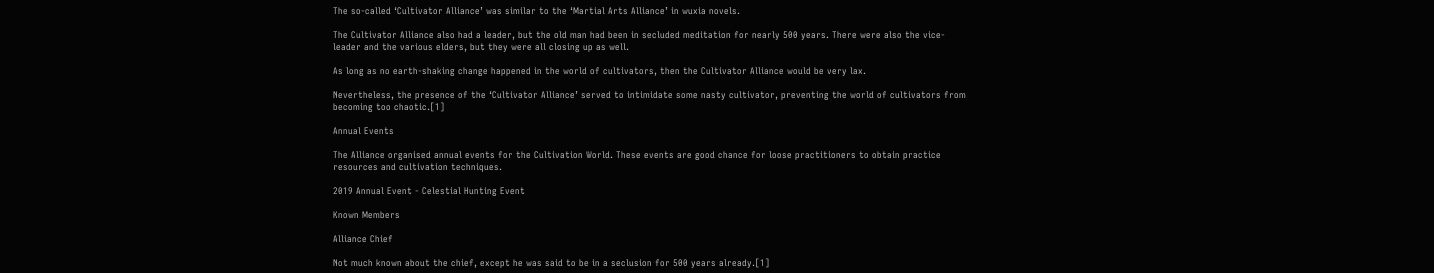The so-called ‘Cultivator Alliance’ was similar to the ‘Martial Arts Alliance’ in wuxia novels.

The Cultivator Alliance also had a leader, but the old man had been in secluded meditation for nearly 500 years. There were also the vice-leader and the various elders, but they were all closing up as well.

As long as no earth-shaking change happened in the world of cultivators, then the Cultivator Alliance would be very lax.

Nevertheless, the presence of the ‘Cultivator Alliance’ served to intimidate some nasty cultivator, preventing the world of cultivators from becoming too chaotic.[1]

Annual Events

The Alliance organised annual events for the Cultivation World. These events are good chance for loose practitioners to obtain practice resources and cultivation techniques.

2019 Annual Event - Celestial Hunting Event

Known Members

Alliance Chief

Not much known about the chief, except he was said to be in a seclusion for 500 years already.[1]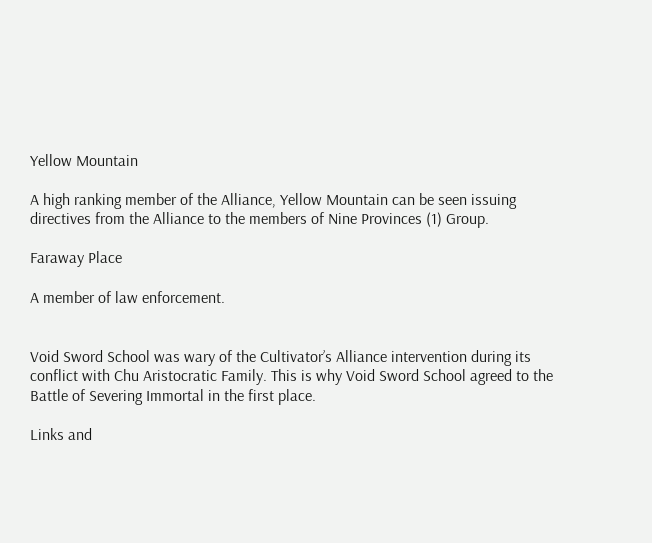Yellow Mountain

A high ranking member of the Alliance, Yellow Mountain can be seen issuing directives from the Alliance to the members of Nine Provinces (1) Group.

Faraway Place

A member of law enforcement.


Void Sword School was wary of the Cultivator’s Alliance intervention during its conflict with Chu Aristocratic Family. This is why Void Sword School agreed to the Battle of Severing Immortal in the first place.

Links and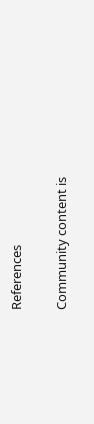References

Community content is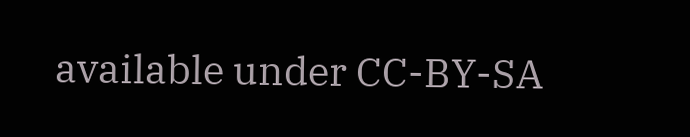available under CC-BY-SA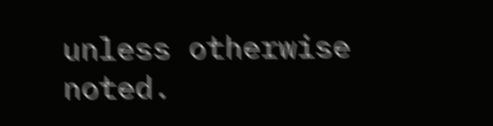unless otherwise noted.